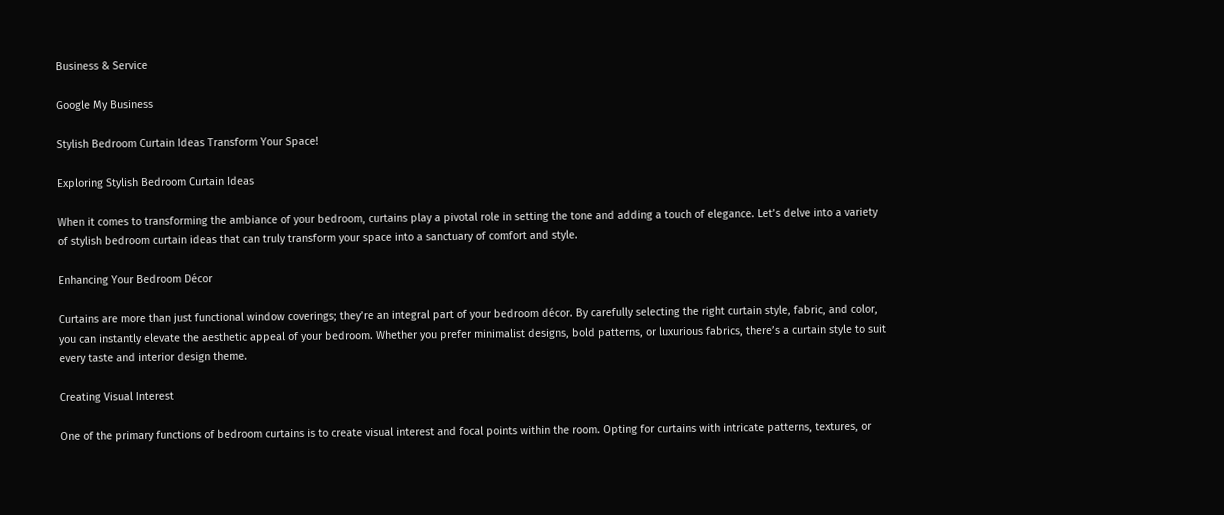Business & Service

Google My Business

Stylish Bedroom Curtain Ideas Transform Your Space!

Exploring Stylish Bedroom Curtain Ideas

When it comes to transforming the ambiance of your bedroom, curtains play a pivotal role in setting the tone and adding a touch of elegance. Let’s delve into a variety of stylish bedroom curtain ideas that can truly transform your space into a sanctuary of comfort and style.

Enhancing Your Bedroom Décor

Curtains are more than just functional window coverings; they’re an integral part of your bedroom décor. By carefully selecting the right curtain style, fabric, and color, you can instantly elevate the aesthetic appeal of your bedroom. Whether you prefer minimalist designs, bold patterns, or luxurious fabrics, there’s a curtain style to suit every taste and interior design theme.

Creating Visual Interest

One of the primary functions of bedroom curtains is to create visual interest and focal points within the room. Opting for curtains with intricate patterns, textures, or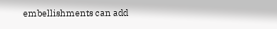embellishments can add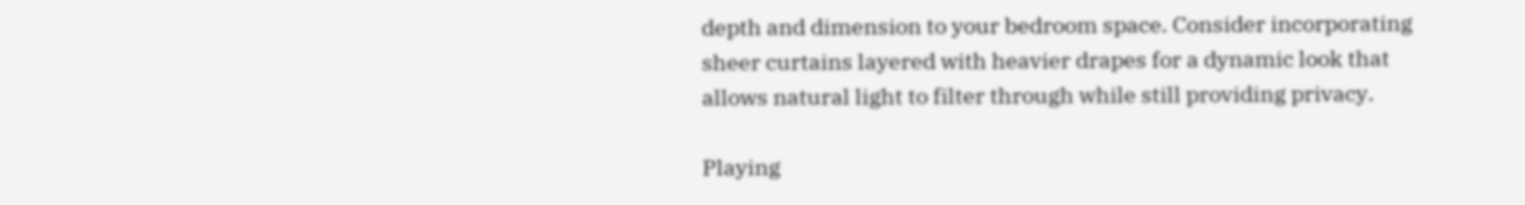depth and dimension to your bedroom space. Consider incorporating sheer curtains layered with heavier drapes for a dynamic look that allows natural light to filter through while still providing privacy.

Playing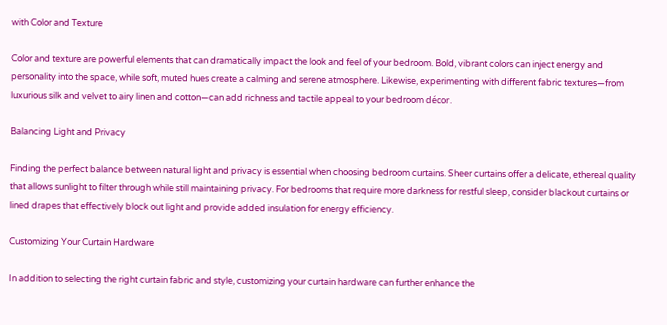with Color and Texture

Color and texture are powerful elements that can dramatically impact the look and feel of your bedroom. Bold, vibrant colors can inject energy and personality into the space, while soft, muted hues create a calming and serene atmosphere. Likewise, experimenting with different fabric textures—from luxurious silk and velvet to airy linen and cotton—can add richness and tactile appeal to your bedroom décor.

Balancing Light and Privacy

Finding the perfect balance between natural light and privacy is essential when choosing bedroom curtains. Sheer curtains offer a delicate, ethereal quality that allows sunlight to filter through while still maintaining privacy. For bedrooms that require more darkness for restful sleep, consider blackout curtains or lined drapes that effectively block out light and provide added insulation for energy efficiency.

Customizing Your Curtain Hardware

In addition to selecting the right curtain fabric and style, customizing your curtain hardware can further enhance the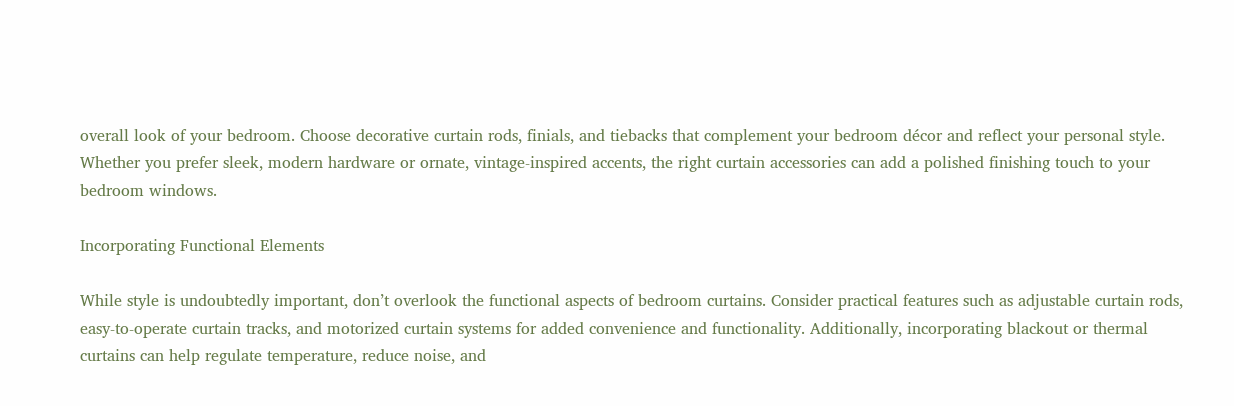overall look of your bedroom. Choose decorative curtain rods, finials, and tiebacks that complement your bedroom décor and reflect your personal style. Whether you prefer sleek, modern hardware or ornate, vintage-inspired accents, the right curtain accessories can add a polished finishing touch to your bedroom windows.

Incorporating Functional Elements

While style is undoubtedly important, don’t overlook the functional aspects of bedroom curtains. Consider practical features such as adjustable curtain rods, easy-to-operate curtain tracks, and motorized curtain systems for added convenience and functionality. Additionally, incorporating blackout or thermal curtains can help regulate temperature, reduce noise, and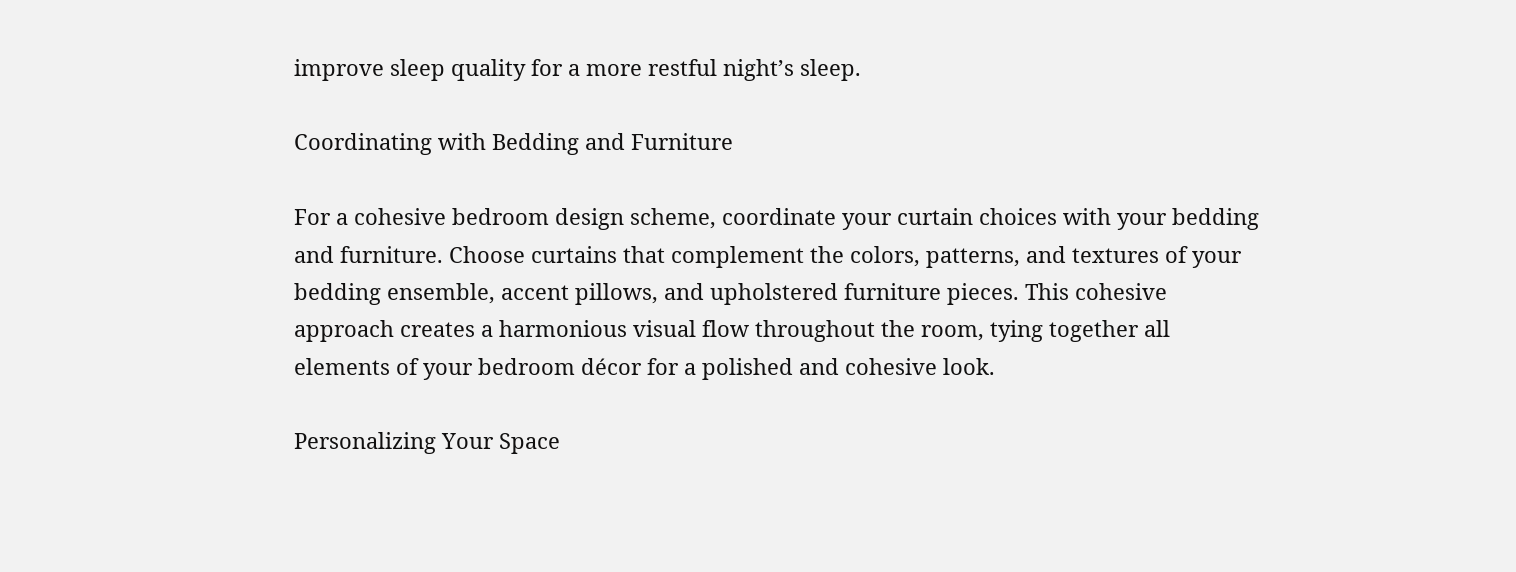improve sleep quality for a more restful night’s sleep.

Coordinating with Bedding and Furniture

For a cohesive bedroom design scheme, coordinate your curtain choices with your bedding and furniture. Choose curtains that complement the colors, patterns, and textures of your bedding ensemble, accent pillows, and upholstered furniture pieces. This cohesive approach creates a harmonious visual flow throughout the room, tying together all elements of your bedroom décor for a polished and cohesive look.

Personalizing Your Space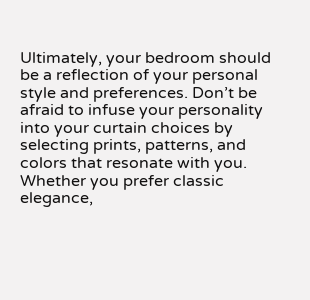Ultimately, your bedroom should be a reflection of your personal style and preferences. Don’t be afraid to infuse your personality into your curtain choices by selecting prints, patterns, and colors that resonate with you. Whether you prefer classic elegance,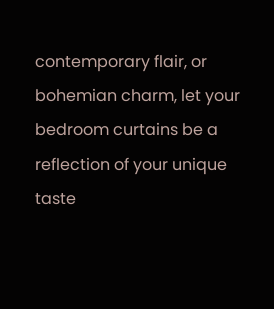contemporary flair, or bohemian charm, let your bedroom curtains be a reflection of your unique taste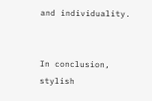and individuality.


In conclusion, stylish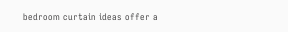bedroom curtain ideas offer a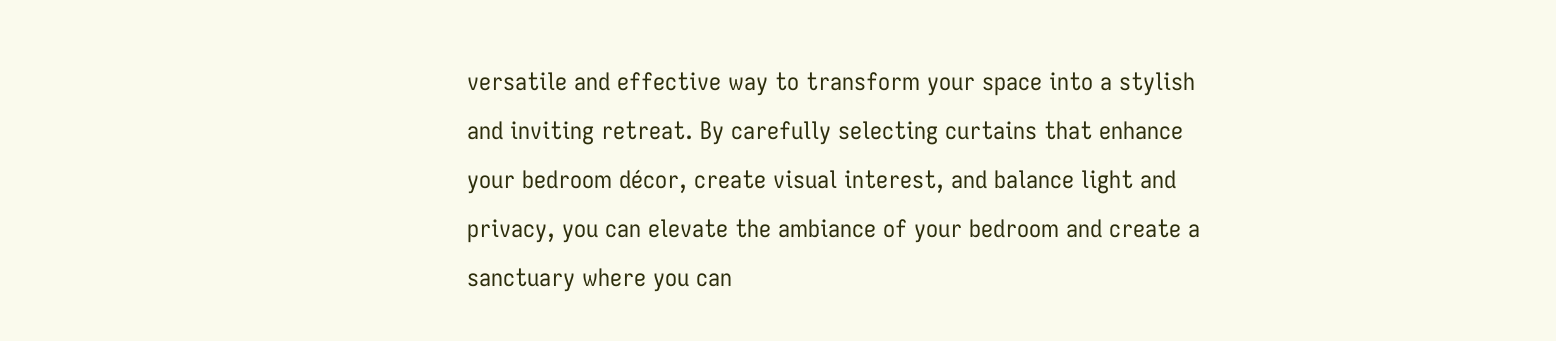versatile and effective way to transform your space into a stylish and inviting retreat. By carefully selecting curtains that enhance your bedroom décor, create visual interest, and balance light and privacy, you can elevate the ambiance of your bedroom and create a sanctuary where you can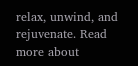relax, unwind, and rejuvenate. Read more about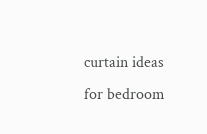curtain ideas for bedroom